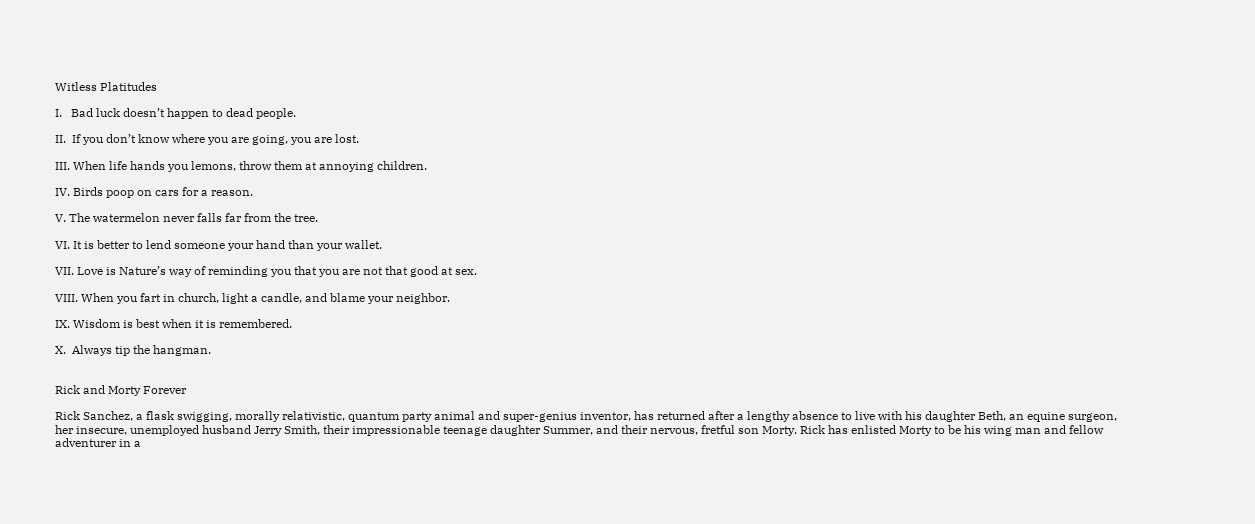Witless Platitudes

I.   Bad luck doesn’t happen to dead people.

II.  If you don’t know where you are going, you are lost.

III. When life hands you lemons, throw them at annoying children.

IV. Birds poop on cars for a reason.

V. The watermelon never falls far from the tree.

VI. It is better to lend someone your hand than your wallet.

VII. Love is Nature’s way of reminding you that you are not that good at sex.

VIII. When you fart in church, light a candle, and blame your neighbor.

IX. Wisdom is best when it is remembered.

X.  Always tip the hangman.


Rick and Morty Forever

Rick Sanchez, a flask swigging, morally relativistic, quantum party animal and super-genius inventor, has returned after a lengthy absence to live with his daughter Beth, an equine surgeon, her insecure, unemployed husband Jerry Smith, their impressionable teenage daughter Summer, and their nervous, fretful son Morty. Rick has enlisted Morty to be his wing man and fellow adventurer in a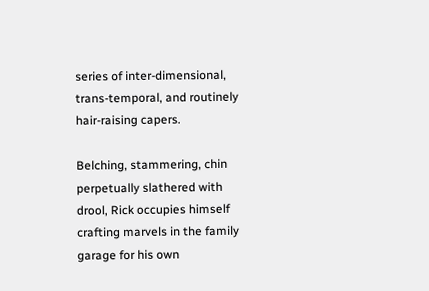series of inter-dimensional, trans-temporal, and routinely hair-raising capers.

Belching, stammering, chin perpetually slathered with drool, Rick occupies himself crafting marvels in the family garage for his own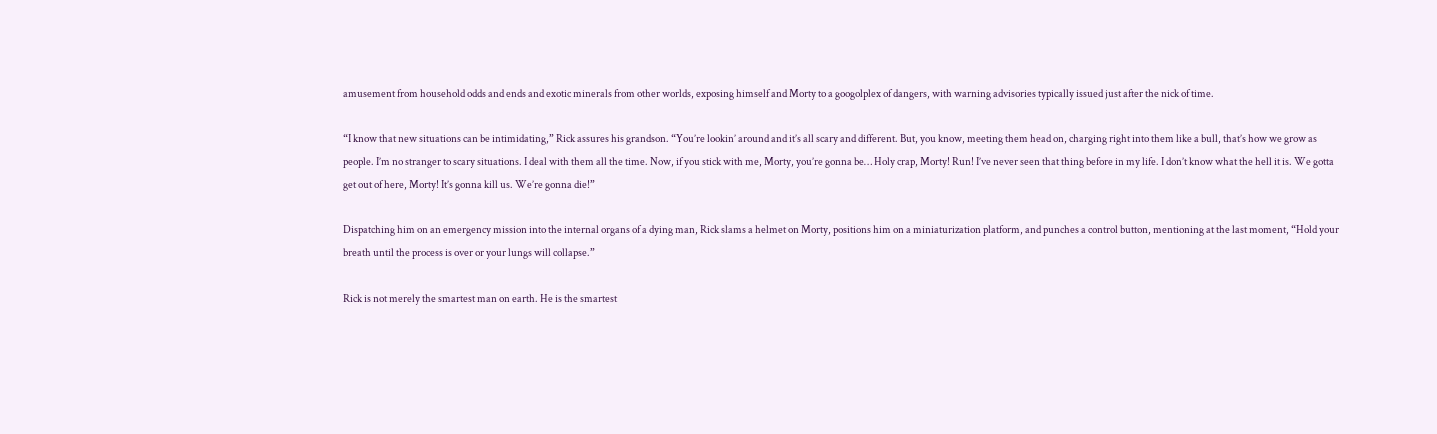amusement from household odds and ends and exotic minerals from other worlds, exposing himself and Morty to a googolplex of dangers, with warning advisories typically issued just after the nick of time.

“I know that new situations can be intimidating,” Rick assures his grandson. “You’re lookin’ around and it’s all scary and different. But, you know, meeting them head on, charging right into them like a bull, that’s how we grow as people. I’m no stranger to scary situations. I deal with them all the time. Now, if you stick with me, Morty, you’re gonna be… Holy crap, Morty! Run! I’ve never seen that thing before in my life. I don’t know what the hell it is. We gotta get out of here, Morty! It’s gonna kill us. We’re gonna die!”

Dispatching him on an emergency mission into the internal organs of a dying man, Rick slams a helmet on Morty, positions him on a miniaturization platform, and punches a control button, mentioning at the last moment, “Hold your breath until the process is over or your lungs will collapse.”

Rick is not merely the smartest man on earth. He is the smartest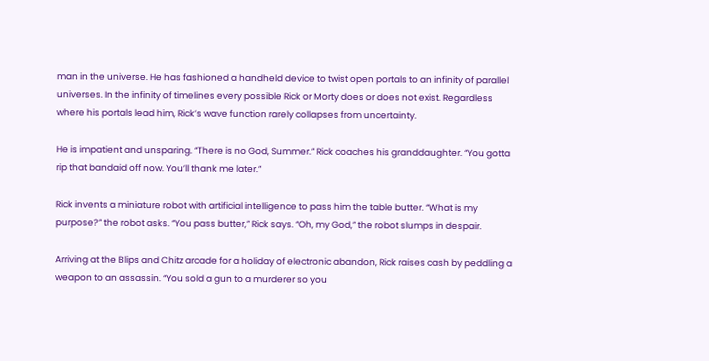man in the universe. He has fashioned a handheld device to twist open portals to an infinity of parallel universes. In the infinity of timelines every possible Rick or Morty does or does not exist. Regardless where his portals lead him, Rick’s wave function rarely collapses from uncertainty.

He is impatient and unsparing. “There is no God, Summer.” Rick coaches his granddaughter. “You gotta rip that bandaid off now. You’ll thank me later.”

Rick invents a miniature robot with artificial intelligence to pass him the table butter. “What is my purpose?” the robot asks. “You pass butter,” Rick says. “Oh, my God,” the robot slumps in despair.

Arriving at the Blips and Chitz arcade for a holiday of electronic abandon, Rick raises cash by peddling a weapon to an assassin. “You sold a gun to a murderer so you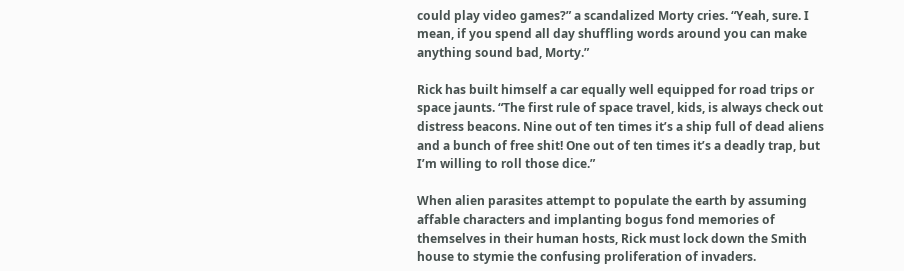could play video games?” a scandalized Morty cries. “Yeah, sure. I mean, if you spend all day shuffling words around you can make anything sound bad, Morty.”

Rick has built himself a car equally well equipped for road trips or space jaunts. “The first rule of space travel, kids, is always check out distress beacons. Nine out of ten times it’s a ship full of dead aliens and a bunch of free shit! One out of ten times it’s a deadly trap, but I’m willing to roll those dice.”

When alien parasites attempt to populate the earth by assuming affable characters and implanting bogus fond memories of themselves in their human hosts, Rick must lock down the Smith house to stymie the confusing proliferation of invaders.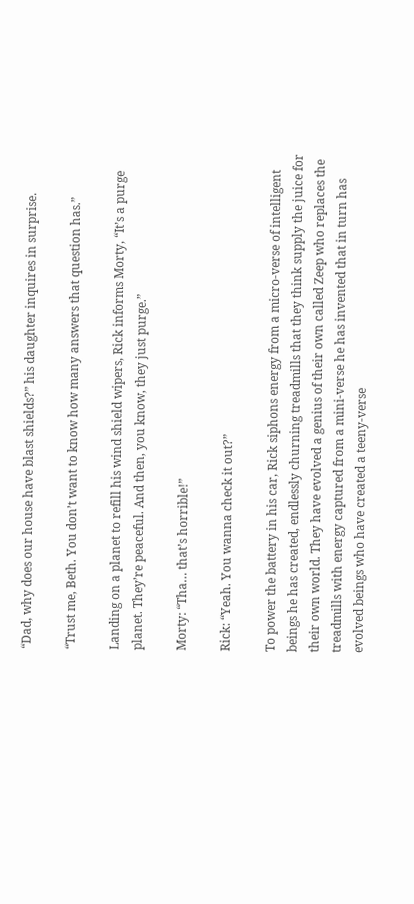“Dad, why does our house have blast shields?” his daughter inquires in surprise.

“Trust me, Beth. You don’t want to know how many answers that question has.”

Landing on a planet to refill his wind shield wipers, Rick informs Morty, “It’s a purge planet. They’re peaceful. And then, you know, they just purge.”

Morty: “Tha… that’s horrible!”

Rick: “Yeah. You wanna check it out?”

To power the battery in his car, Rick siphons energy from a micro-verse of intelligent beings he has created, endlessly churning treadmills that they think supply the juice for their own world. They have evolved a genius of their own called Zeep who replaces the treadmills with energy captured from a mini-verse he has invented that in turn has evolved beings who have created a teeny-verse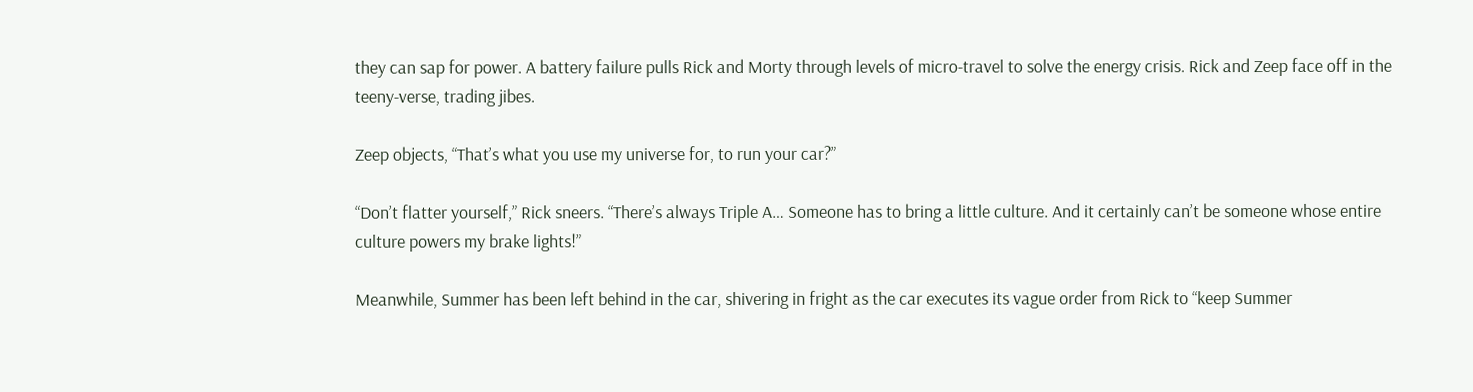they can sap for power. A battery failure pulls Rick and Morty through levels of micro-travel to solve the energy crisis. Rick and Zeep face off in the teeny-verse, trading jibes.

Zeep objects, “That’s what you use my universe for, to run your car?”

“Don’t flatter yourself,” Rick sneers. “There’s always Triple A… Someone has to bring a little culture. And it certainly can’t be someone whose entire culture powers my brake lights!”

Meanwhile, Summer has been left behind in the car, shivering in fright as the car executes its vague order from Rick to “keep Summer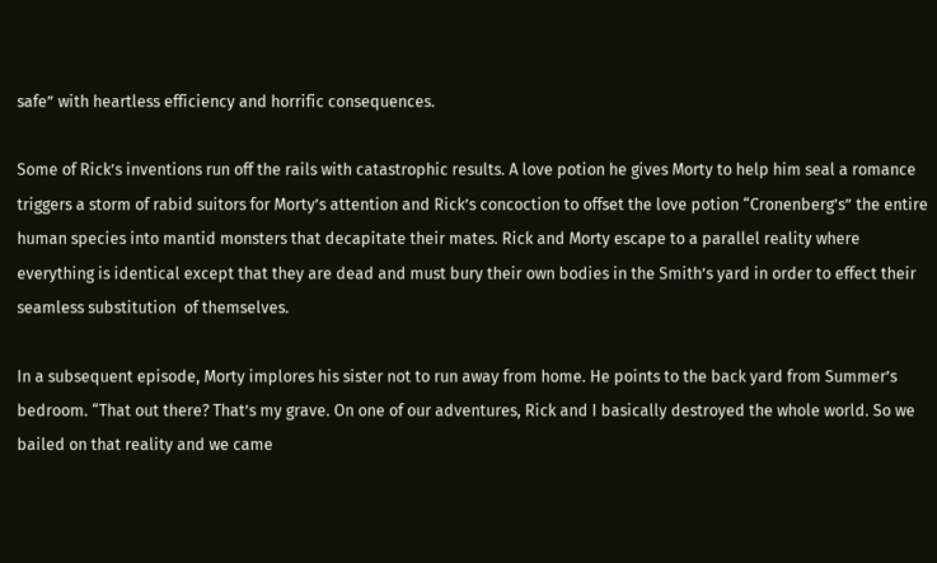safe” with heartless efficiency and horrific consequences.

Some of Rick’s inventions run off the rails with catastrophic results. A love potion he gives Morty to help him seal a romance triggers a storm of rabid suitors for Morty’s attention and Rick’s concoction to offset the love potion “Cronenberg’s” the entire human species into mantid monsters that decapitate their mates. Rick and Morty escape to a parallel reality where everything is identical except that they are dead and must bury their own bodies in the Smith’s yard in order to effect their seamless substitution  of themselves.

In a subsequent episode, Morty implores his sister not to run away from home. He points to the back yard from Summer’s bedroom. “That out there? That’s my grave. On one of our adventures, Rick and I basically destroyed the whole world. So we bailed on that reality and we came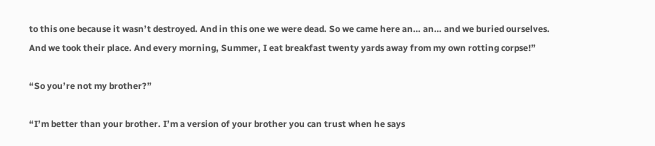to this one because it wasn’t destroyed. And in this one we were dead. So we came here an… an… and we buried ourselves. And we took their place. And every morning, Summer, I eat breakfast twenty yards away from my own rotting corpse!”

“So you’re not my brother?”

“I’m better than your brother. I’m a version of your brother you can trust when he says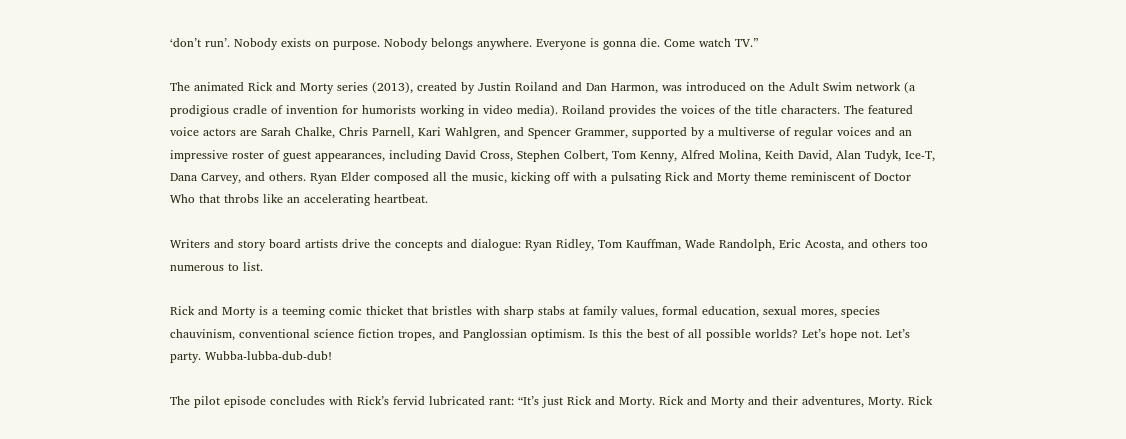‘don’t run’. Nobody exists on purpose. Nobody belongs anywhere. Everyone is gonna die. Come watch TV.”

The animated Rick and Morty series (2013), created by Justin Roiland and Dan Harmon, was introduced on the Adult Swim network (a prodigious cradle of invention for humorists working in video media). Roiland provides the voices of the title characters. The featured voice actors are Sarah Chalke, Chris Parnell, Kari Wahlgren, and Spencer Grammer, supported by a multiverse of regular voices and an impressive roster of guest appearances, including David Cross, Stephen Colbert, Tom Kenny, Alfred Molina, Keith David, Alan Tudyk, Ice-T, Dana Carvey, and others. Ryan Elder composed all the music, kicking off with a pulsating Rick and Morty theme reminiscent of Doctor Who that throbs like an accelerating heartbeat.

Writers and story board artists drive the concepts and dialogue: Ryan Ridley, Tom Kauffman, Wade Randolph, Eric Acosta, and others too numerous to list.

Rick and Morty is a teeming comic thicket that bristles with sharp stabs at family values, formal education, sexual mores, species chauvinism, conventional science fiction tropes, and Panglossian optimism. Is this the best of all possible worlds? Let’s hope not. Let’s party. Wubba-lubba-dub-dub!

The pilot episode concludes with Rick’s fervid lubricated rant: “It’s just Rick and Morty. Rick and Morty and their adventures, Morty. Rick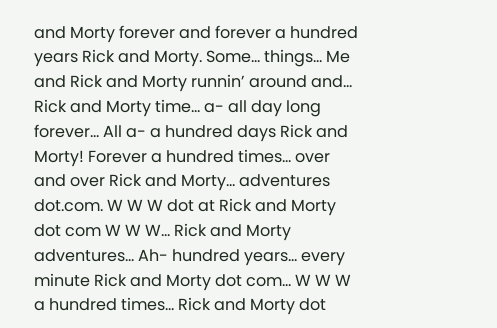and Morty forever and forever a hundred years Rick and Morty. Some… things… Me and Rick and Morty runnin’ around and… Rick and Morty time… a- all day long forever… All a- a hundred days Rick and Morty! Forever a hundred times… over and over Rick and Morty… adventures dot.com. W W W dot at Rick and Morty dot com W W W… Rick and Morty adventures… Ah- hundred years… every minute Rick and Morty dot com… W W W a hundred times… Rick and Morty dot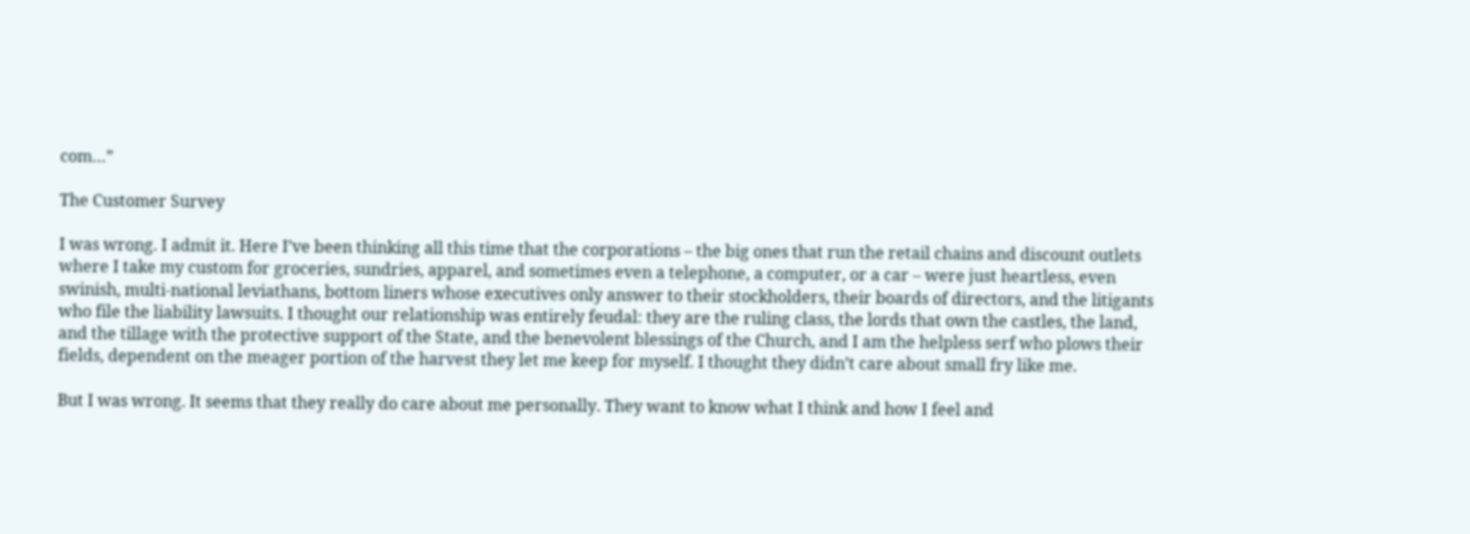com…”

The Customer Survey

I was wrong. I admit it. Here I’ve been thinking all this time that the corporations – the big ones that run the retail chains and discount outlets where I take my custom for groceries, sundries, apparel, and sometimes even a telephone, a computer, or a car – were just heartless, even swinish, multi-national leviathans, bottom liners whose executives only answer to their stockholders, their boards of directors, and the litigants who file the liability lawsuits. I thought our relationship was entirely feudal: they are the ruling class, the lords that own the castles, the land, and the tillage with the protective support of the State, and the benevolent blessings of the Church, and I am the helpless serf who plows their fields, dependent on the meager portion of the harvest they let me keep for myself. I thought they didn’t care about small fry like me.

But I was wrong. It seems that they really do care about me personally. They want to know what I think and how I feel and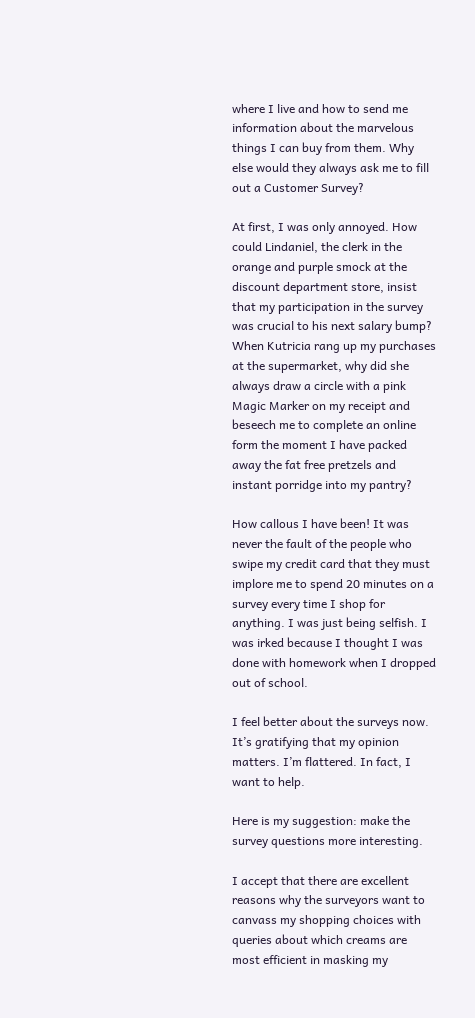where I live and how to send me information about the marvelous things I can buy from them. Why else would they always ask me to fill out a Customer Survey?

At first, I was only annoyed. How could Lindaniel, the clerk in the orange and purple smock at the discount department store, insist that my participation in the survey was crucial to his next salary bump? When Kutricia rang up my purchases at the supermarket, why did she always draw a circle with a pink Magic Marker on my receipt and beseech me to complete an online form the moment I have packed away the fat free pretzels and instant porridge into my pantry?

How callous I have been! It was never the fault of the people who swipe my credit card that they must implore me to spend 20 minutes on a survey every time I shop for anything. I was just being selfish. I was irked because I thought I was done with homework when I dropped out of school.

I feel better about the surveys now. It’s gratifying that my opinion matters. I’m flattered. In fact, I want to help.

Here is my suggestion: make the survey questions more interesting.

I accept that there are excellent reasons why the surveyors want to canvass my shopping choices with queries about which creams are most efficient in masking my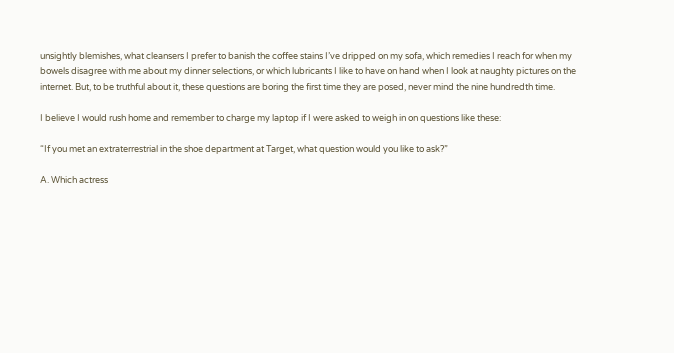unsightly blemishes, what cleansers I prefer to banish the coffee stains I’ve dripped on my sofa, which remedies I reach for when my bowels disagree with me about my dinner selections, or which lubricants I like to have on hand when I look at naughty pictures on the internet. But, to be truthful about it, these questions are boring the first time they are posed, never mind the nine hundredth time.

I believe I would rush home and remember to charge my laptop if I were asked to weigh in on questions like these:

“If you met an extraterrestrial in the shoe department at Target, what question would you like to ask?”

A. Which actress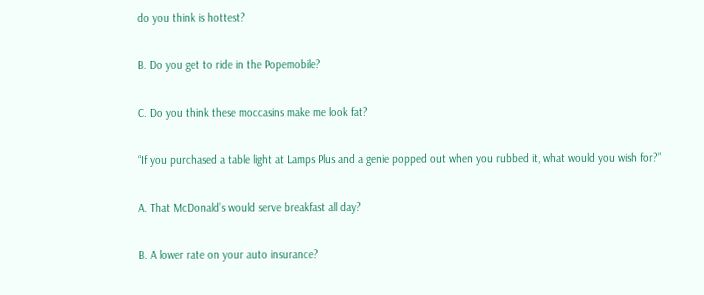do you think is hottest?

B. Do you get to ride in the Popemobile?

C. Do you think these moccasins make me look fat?

“If you purchased a table light at Lamps Plus and a genie popped out when you rubbed it, what would you wish for?”

A. That McDonald’s would serve breakfast all day?

B. A lower rate on your auto insurance?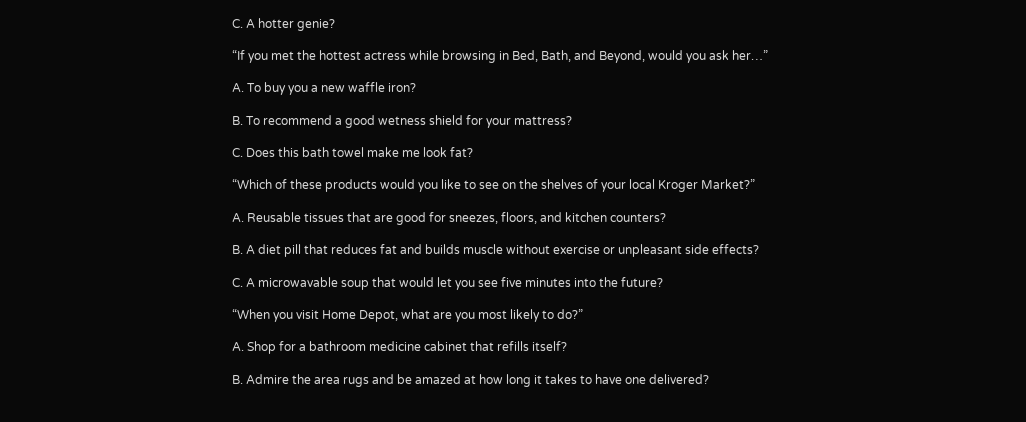C. A hotter genie?

“If you met the hottest actress while browsing in Bed, Bath, and Beyond, would you ask her…”

A. To buy you a new waffle iron?

B. To recommend a good wetness shield for your mattress?

C. Does this bath towel make me look fat?

“Which of these products would you like to see on the shelves of your local Kroger Market?”

A. Reusable tissues that are good for sneezes, floors, and kitchen counters?

B. A diet pill that reduces fat and builds muscle without exercise or unpleasant side effects?

C. A microwavable soup that would let you see five minutes into the future?

“When you visit Home Depot, what are you most likely to do?”

A. Shop for a bathroom medicine cabinet that refills itself?

B. Admire the area rugs and be amazed at how long it takes to have one delivered?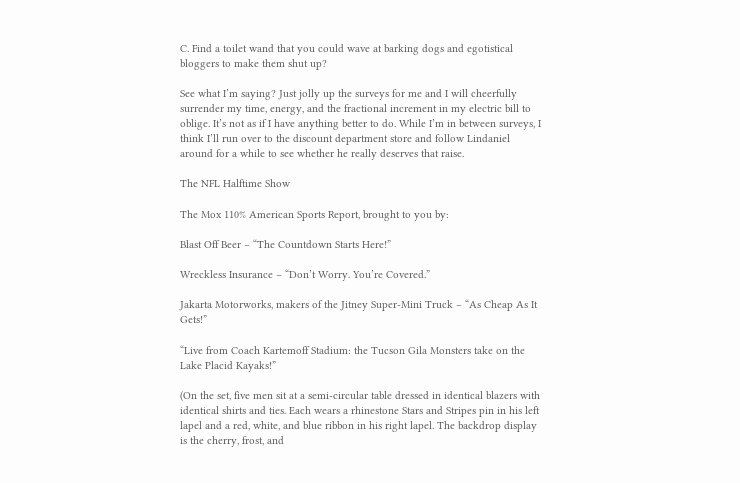C. Find a toilet wand that you could wave at barking dogs and egotistical bloggers to make them shut up?

See what I’m saying? Just jolly up the surveys for me and I will cheerfully surrender my time, energy, and the fractional increment in my electric bill to oblige. It’s not as if I have anything better to do. While I’m in between surveys, I think I’ll run over to the discount department store and follow Lindaniel around for a while to see whether he really deserves that raise.

The NFL Halftime Show

The Mox 110% American Sports Report, brought to you by:

Blast Off Beer – “The Countdown Starts Here!”

Wreckless Insurance – “Don’t Worry. You’re Covered.”

Jakarta Motorworks, makers of the Jitney Super-Mini Truck – “As Cheap As It Gets!”

“Live from Coach Kartemoff Stadium: the Tucson Gila Monsters take on the Lake Placid Kayaks!”

(On the set, five men sit at a semi-circular table dressed in identical blazers with identical shirts and ties. Each wears a rhinestone Stars and Stripes pin in his left lapel and a red, white, and blue ribbon in his right lapel. The backdrop display is the cherry, frost, and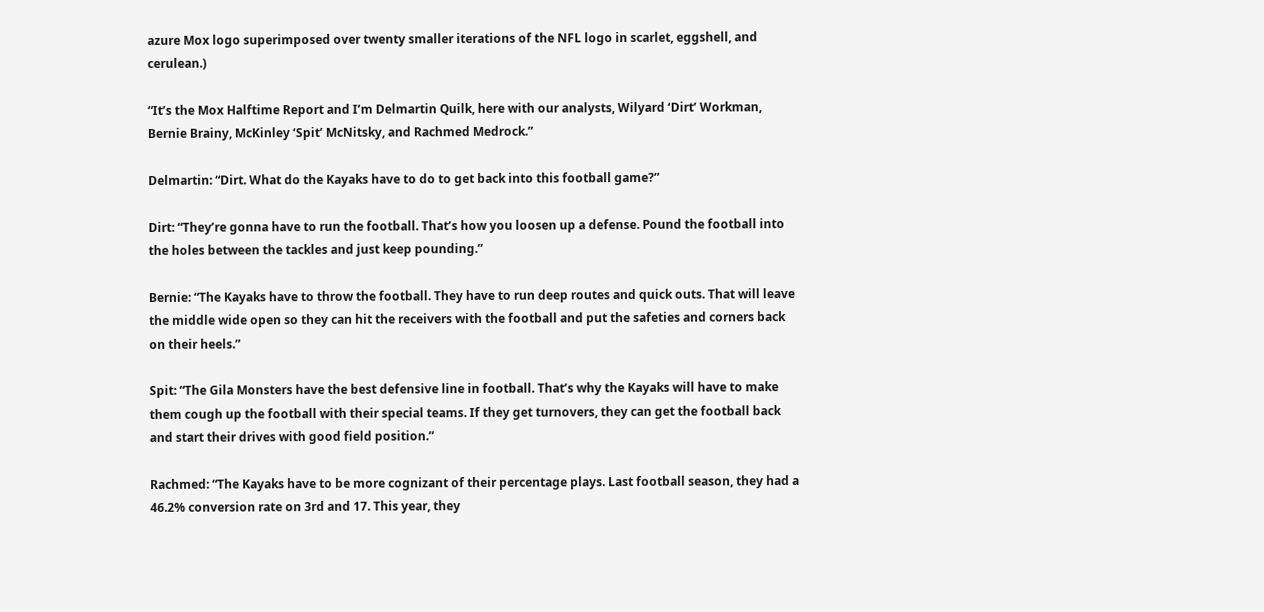azure Mox logo superimposed over twenty smaller iterations of the NFL logo in scarlet, eggshell, and cerulean.)

“It’s the Mox Halftime Report and I’m Delmartin Quilk, here with our analysts, Wilyard ‘Dirt’ Workman, Bernie Brainy, McKinley ‘Spit’ McNitsky, and Rachmed Medrock.”

Delmartin: “Dirt. What do the Kayaks have to do to get back into this football game?”

Dirt: “They’re gonna have to run the football. That’s how you loosen up a defense. Pound the football into the holes between the tackles and just keep pounding.”

Bernie: “The Kayaks have to throw the football. They have to run deep routes and quick outs. That will leave the middle wide open so they can hit the receivers with the football and put the safeties and corners back on their heels.”

Spit: “The Gila Monsters have the best defensive line in football. That’s why the Kayaks will have to make them cough up the football with their special teams. If they get turnovers, they can get the football back and start their drives with good field position.”

Rachmed: “The Kayaks have to be more cognizant of their percentage plays. Last football season, they had a 46.2% conversion rate on 3rd and 17. This year, they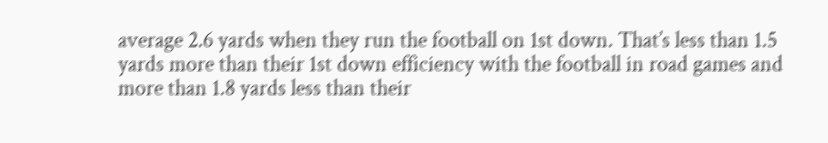average 2.6 yards when they run the football on 1st down. That’s less than 1.5 yards more than their 1st down efficiency with the football in road games and more than 1.8 yards less than their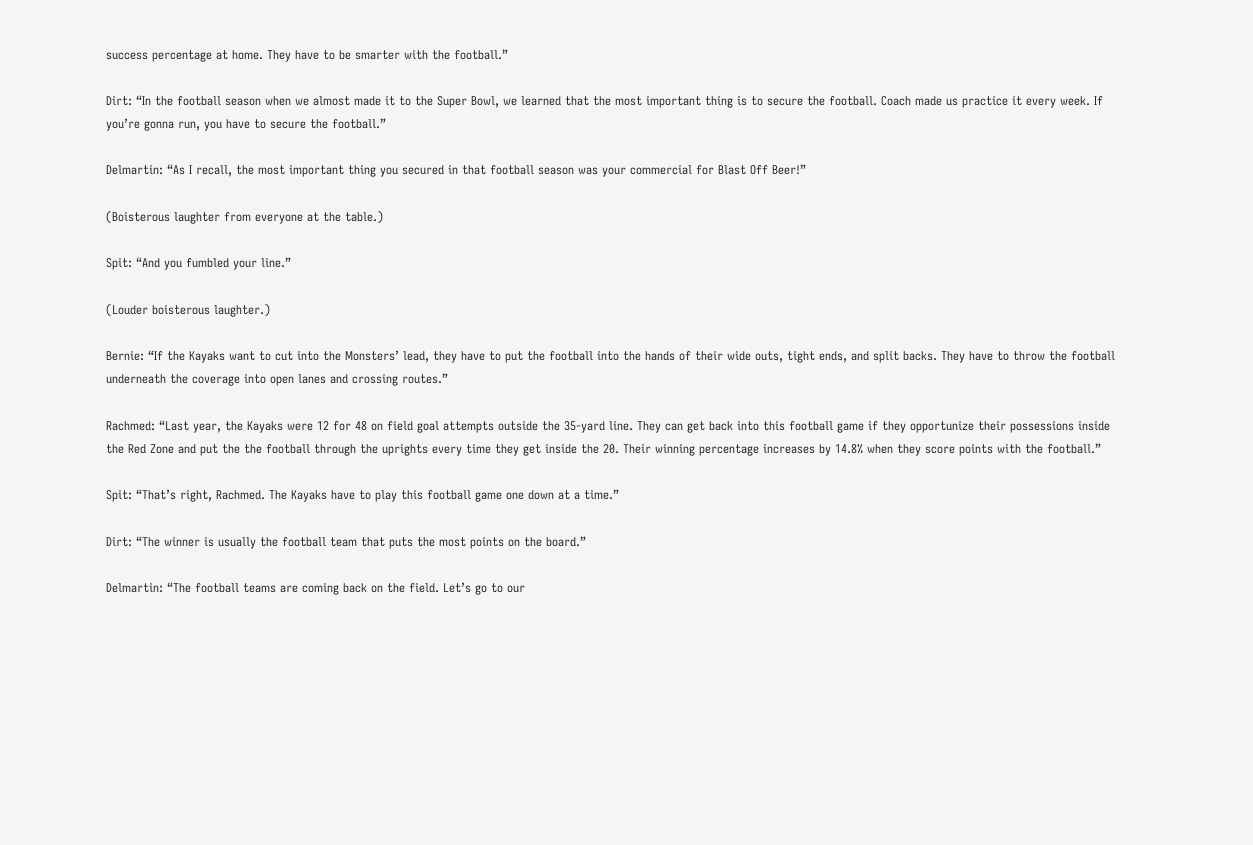success percentage at home. They have to be smarter with the football.”

Dirt: “In the football season when we almost made it to the Super Bowl, we learned that the most important thing is to secure the football. Coach made us practice it every week. If you’re gonna run, you have to secure the football.”

Delmartin: “As I recall, the most important thing you secured in that football season was your commercial for Blast Off Beer!”

(Boisterous laughter from everyone at the table.)

Spit: “And you fumbled your line.”

(Louder boisterous laughter.)

Bernie: “If the Kayaks want to cut into the Monsters’ lead, they have to put the football into the hands of their wide outs, tight ends, and split backs. They have to throw the football underneath the coverage into open lanes and crossing routes.”

Rachmed: “Last year, the Kayaks were 12 for 48 on field goal attempts outside the 35-yard line. They can get back into this football game if they opportunize their possessions inside the Red Zone and put the the football through the uprights every time they get inside the 20. Their winning percentage increases by 14.8% when they score points with the football.”

Spit: “That’s right, Rachmed. The Kayaks have to play this football game one down at a time.”

Dirt: “The winner is usually the football team that puts the most points on the board.”

Delmartin: “The football teams are coming back on the field. Let’s go to our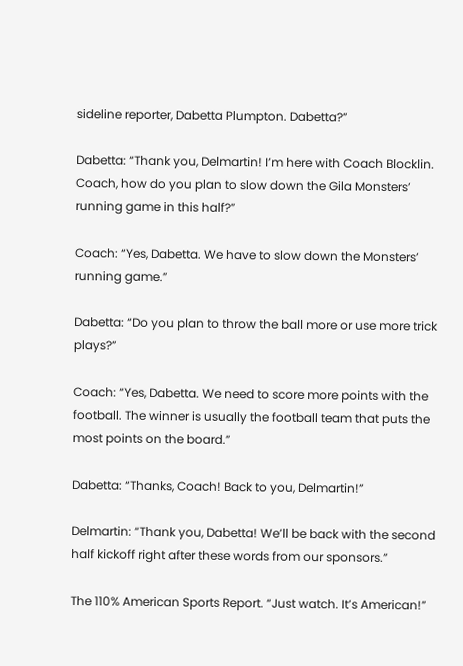sideline reporter, Dabetta Plumpton. Dabetta?”

Dabetta: “Thank you, Delmartin! I’m here with Coach Blocklin. Coach, how do you plan to slow down the Gila Monsters’ running game in this half?”

Coach: “Yes, Dabetta. We have to slow down the Monsters’ running game.”

Dabetta: “Do you plan to throw the ball more or use more trick plays?”

Coach: “Yes, Dabetta. We need to score more points with the football. The winner is usually the football team that puts the most points on the board.”

Dabetta: “Thanks, Coach! Back to you, Delmartin!”

Delmartin: “Thank you, Dabetta! We’ll be back with the second half kickoff right after these words from our sponsors.”

The 110% American Sports Report. “Just watch. It’s American!”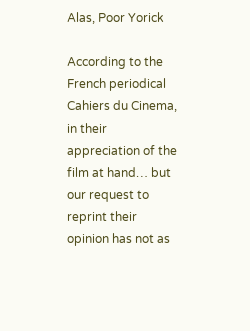Alas, Poor Yorick

According to the French periodical Cahiers du Cinema, in their appreciation of the film at hand… but our request to reprint their opinion has not as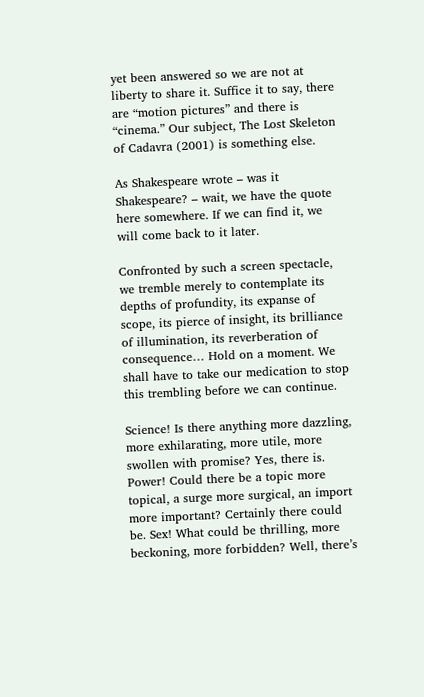yet been answered so we are not at liberty to share it. Suffice it to say, there are “motion pictures” and there is “cinema.” Our subject, The Lost Skeleton of Cadavra (2001) is something else.

As Shakespeare wrote – was it Shakespeare? – wait, we have the quote here somewhere. If we can find it, we will come back to it later.

Confronted by such a screen spectacle, we tremble merely to contemplate its depths of profundity, its expanse of scope, its pierce of insight, its brilliance of illumination, its reverberation of consequence… Hold on a moment. We shall have to take our medication to stop this trembling before we can continue.

Science! Is there anything more dazzling, more exhilarating, more utile, more swollen with promise? Yes, there is. Power! Could there be a topic more topical, a surge more surgical, an import more important? Certainly there could be. Sex! What could be thrilling, more beckoning, more forbidden? Well, there’s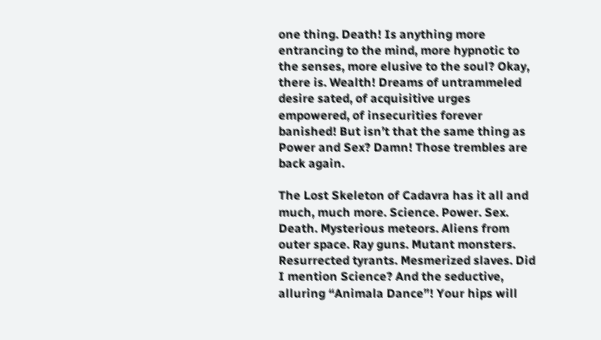one thing. Death! Is anything more entrancing to the mind, more hypnotic to the senses, more elusive to the soul? Okay, there is. Wealth! Dreams of untrammeled desire sated, of acquisitive urges empowered, of insecurities forever banished! But isn’t that the same thing as Power and Sex? Damn! Those trembles are back again.

The Lost Skeleton of Cadavra has it all and much, much more. Science. Power. Sex. Death. Mysterious meteors. Aliens from outer space. Ray guns. Mutant monsters. Resurrected tyrants. Mesmerized slaves. Did I mention Science? And the seductive, alluring “Animala Dance”! Your hips will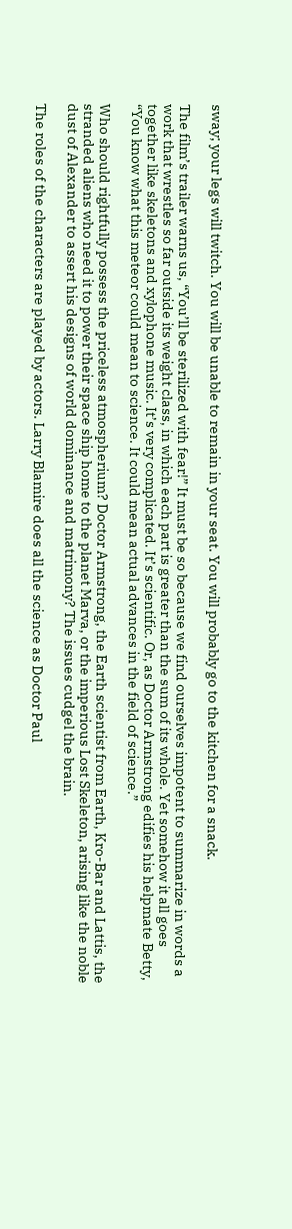sway; your legs will twitch. You will be unable to remain in your seat. You will probably go to the kitchen for a snack.

The film’s trailer warns us, “You’ll be sterilized with fear!” It must be so because we find ourselves impotent to summarize in words a work that wrestles so far outside its weight class, in which each part is greater than the sum of its whole. Yet somehow it all goes together like skeletons and xylophone music. It’s very complicated. It’s scientific. Or, as Doctor Armstrong edifies his helpmate Betty, “You know what this meteor could mean to science. It could mean actual advances in the field of science.”

Who should rightfully possess the priceless atmospherium? Doctor Armstrong, the Earth scientist from Earth, Kro-Bar and Lattis, the stranded aliens who need it to power their space ship home to the planet Marva, or the imperious Lost Skeleton, arising like the noble dust of Alexander to assert his designs of world dominance and matrimony? The issues cudgel the brain.

The roles of the characters are played by actors. Larry Blamire does all the science as Doctor Paul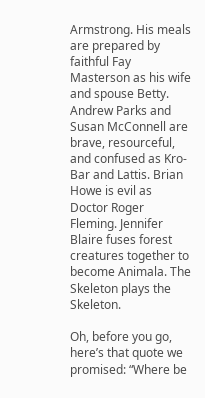Armstrong. His meals are prepared by faithful Fay Masterson as his wife and spouse Betty. Andrew Parks and Susan McConnell are brave, resourceful, and confused as Kro-Bar and Lattis. Brian Howe is evil as Doctor Roger Fleming. Jennifer Blaire fuses forest creatures together to become Animala. The Skeleton plays the Skeleton.

Oh, before you go, here’s that quote we promised: “Where be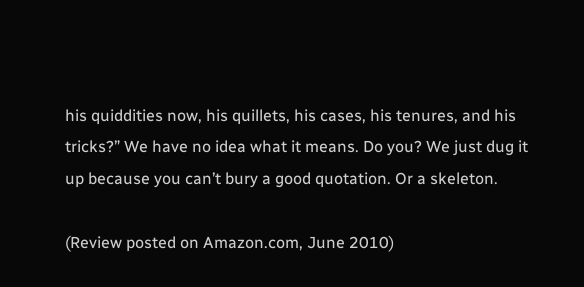his quiddities now, his quillets, his cases, his tenures, and his tricks?” We have no idea what it means. Do you? We just dug it up because you can’t bury a good quotation. Or a skeleton.

(Review posted on Amazon.com, June 2010)